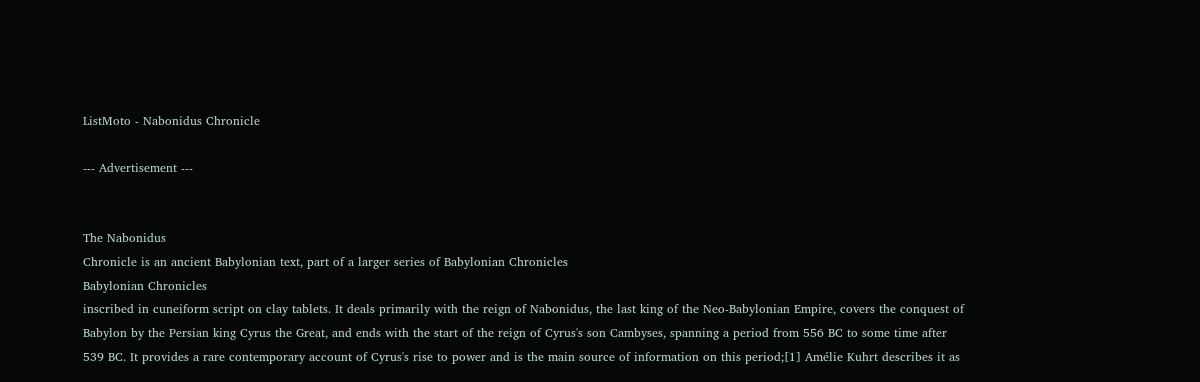ListMoto - Nabonidus Chronicle

--- Advertisement ---


The Nabonidus
Chronicle is an ancient Babylonian text, part of a larger series of Babylonian Chronicles
Babylonian Chronicles
inscribed in cuneiform script on clay tablets. It deals primarily with the reign of Nabonidus, the last king of the Neo-Babylonian Empire, covers the conquest of Babylon by the Persian king Cyrus the Great, and ends with the start of the reign of Cyrus's son Cambyses, spanning a period from 556 BC to some time after 539 BC. It provides a rare contemporary account of Cyrus's rise to power and is the main source of information on this period;[1] Amélie Kuhrt describes it as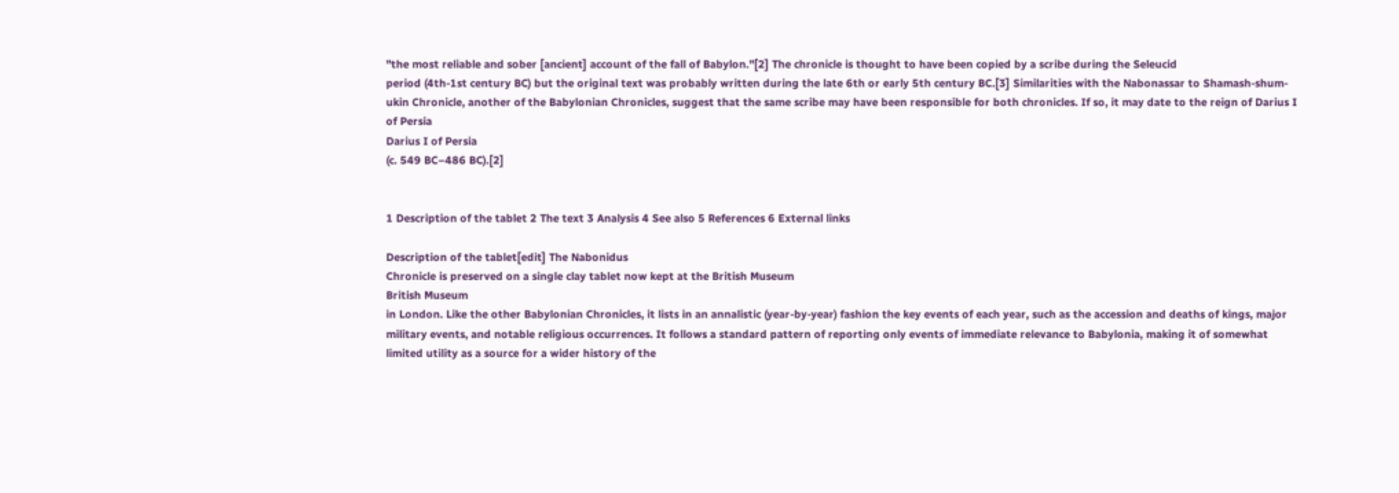"the most reliable and sober [ancient] account of the fall of Babylon."[2] The chronicle is thought to have been copied by a scribe during the Seleucid
period (4th-1st century BC) but the original text was probably written during the late 6th or early 5th century BC.[3] Similarities with the Nabonassar to Shamash-shum-ukin Chronicle, another of the Babylonian Chronicles, suggest that the same scribe may have been responsible for both chronicles. If so, it may date to the reign of Darius I of Persia
Darius I of Persia
(c. 549 BC–486 BC).[2]


1 Description of the tablet 2 The text 3 Analysis 4 See also 5 References 6 External links

Description of the tablet[edit] The Nabonidus
Chronicle is preserved on a single clay tablet now kept at the British Museum
British Museum
in London. Like the other Babylonian Chronicles, it lists in an annalistic (year-by-year) fashion the key events of each year, such as the accession and deaths of kings, major military events, and notable religious occurrences. It follows a standard pattern of reporting only events of immediate relevance to Babylonia, making it of somewhat limited utility as a source for a wider history of the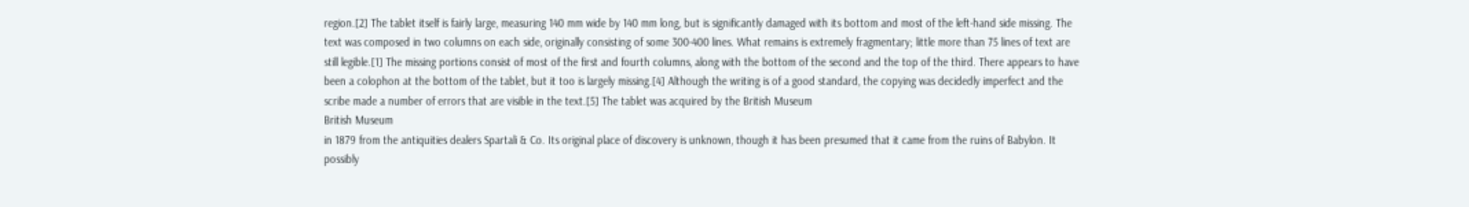region.[2] The tablet itself is fairly large, measuring 140 mm wide by 140 mm long, but is significantly damaged with its bottom and most of the left-hand side missing. The text was composed in two columns on each side, originally consisting of some 300-400 lines. What remains is extremely fragmentary; little more than 75 lines of text are still legible.[1] The missing portions consist of most of the first and fourth columns, along with the bottom of the second and the top of the third. There appears to have been a colophon at the bottom of the tablet, but it too is largely missing.[4] Although the writing is of a good standard, the copying was decidedly imperfect and the scribe made a number of errors that are visible in the text.[5] The tablet was acquired by the British Museum
British Museum
in 1879 from the antiquities dealers Spartali & Co. Its original place of discovery is unknown, though it has been presumed that it came from the ruins of Babylon. It possibly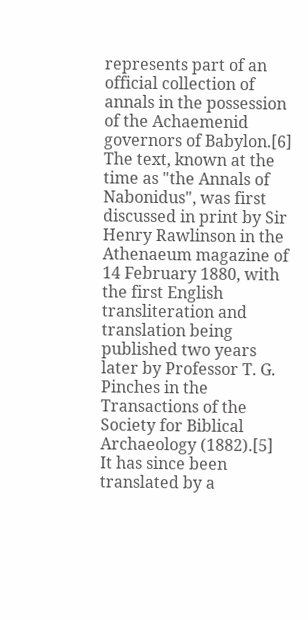represents part of an official collection of annals in the possession of the Achaemenid
governors of Babylon.[6] The text, known at the time as "the Annals of Nabonidus", was first discussed in print by Sir Henry Rawlinson in the Athenaeum magazine of 14 February 1880, with the first English transliteration and translation being published two years later by Professor T. G. Pinches in the Transactions of the Society for Biblical Archaeology (1882).[5] It has since been translated by a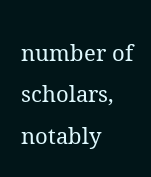number of scholars, notably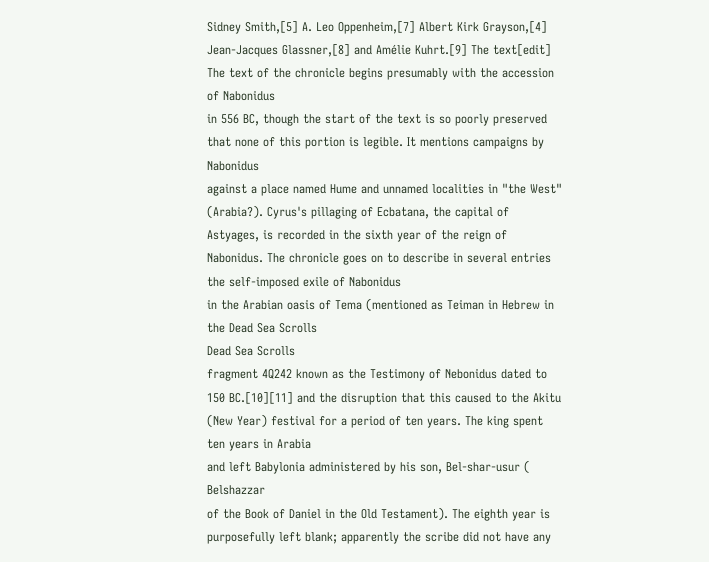Sidney Smith,[5] A. Leo Oppenheim,[7] Albert Kirk Grayson,[4] Jean-Jacques Glassner,[8] and Amélie Kuhrt.[9] The text[edit] The text of the chronicle begins presumably with the accession of Nabonidus
in 556 BC, though the start of the text is so poorly preserved that none of this portion is legible. It mentions campaigns by Nabonidus
against a place named Hume and unnamed localities in "the West" (Arabia?). Cyrus's pillaging of Ecbatana, the capital of Astyages, is recorded in the sixth year of the reign of Nabonidus. The chronicle goes on to describe in several entries the self-imposed exile of Nabonidus
in the Arabian oasis of Tema (mentioned as Teiman in Hebrew in the Dead Sea Scrolls
Dead Sea Scrolls
fragment 4Q242 known as the Testimony of Nebonidus dated to 150 BC.[10][11] and the disruption that this caused to the Akitu (New Year) festival for a period of ten years. The king spent ten years in Arabia
and left Babylonia administered by his son, Bel-shar-usur ( Belshazzar
of the Book of Daniel in the Old Testament). The eighth year is purposefully left blank; apparently the scribe did not have any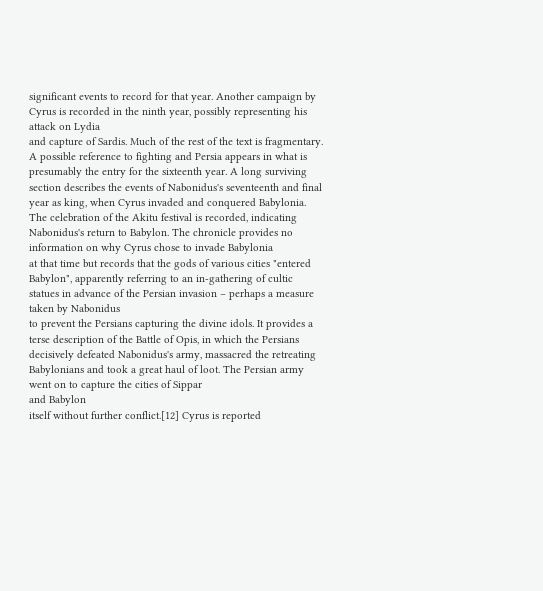significant events to record for that year. Another campaign by Cyrus is recorded in the ninth year, possibly representing his attack on Lydia
and capture of Sardis. Much of the rest of the text is fragmentary. A possible reference to fighting and Persia appears in what is presumably the entry for the sixteenth year. A long surviving section describes the events of Nabonidus's seventeenth and final year as king, when Cyrus invaded and conquered Babylonia. The celebration of the Akitu festival is recorded, indicating Nabonidus's return to Babylon. The chronicle provides no information on why Cyrus chose to invade Babylonia
at that time but records that the gods of various cities "entered Babylon", apparently referring to an in-gathering of cultic statues in advance of the Persian invasion – perhaps a measure taken by Nabonidus
to prevent the Persians capturing the divine idols. It provides a terse description of the Battle of Opis, in which the Persians decisively defeated Nabonidus's army, massacred the retreating Babylonians and took a great haul of loot. The Persian army went on to capture the cities of Sippar
and Babylon
itself without further conflict.[12] Cyrus is reported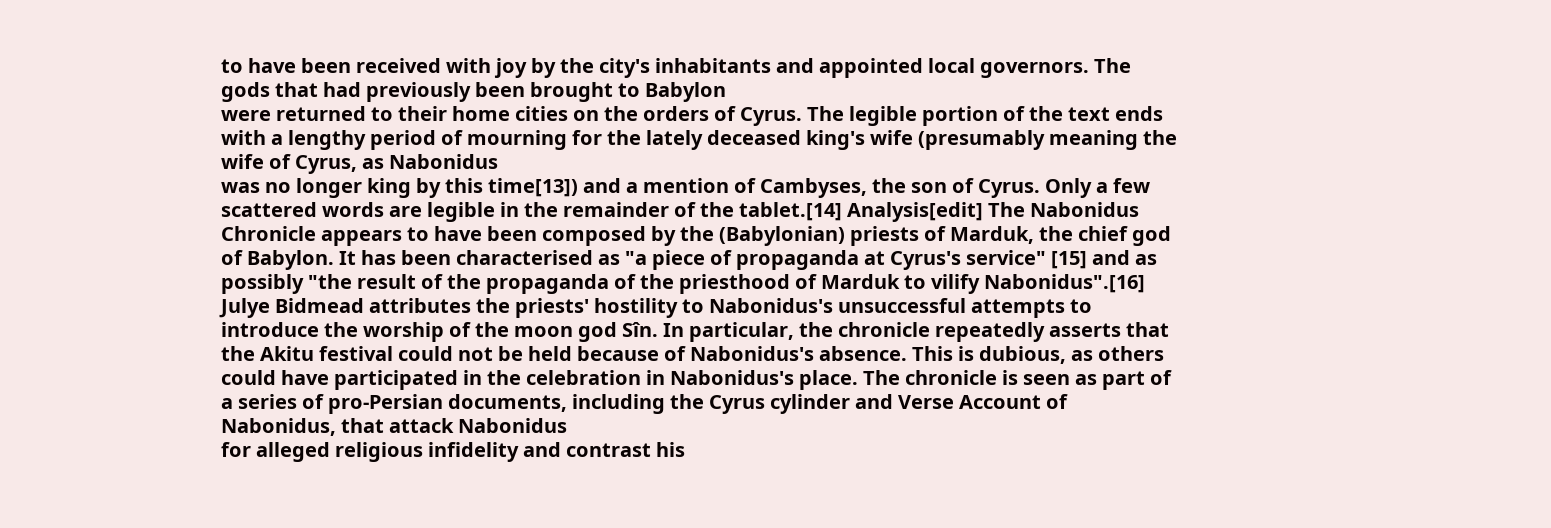to have been received with joy by the city's inhabitants and appointed local governors. The gods that had previously been brought to Babylon
were returned to their home cities on the orders of Cyrus. The legible portion of the text ends with a lengthy period of mourning for the lately deceased king's wife (presumably meaning the wife of Cyrus, as Nabonidus
was no longer king by this time[13]) and a mention of Cambyses, the son of Cyrus. Only a few scattered words are legible in the remainder of the tablet.[14] Analysis[edit] The Nabonidus
Chronicle appears to have been composed by the (Babylonian) priests of Marduk, the chief god of Babylon. It has been characterised as "a piece of propaganda at Cyrus's service" [15] and as possibly "the result of the propaganda of the priesthood of Marduk to vilify Nabonidus".[16] Julye Bidmead attributes the priests' hostility to Nabonidus's unsuccessful attempts to introduce the worship of the moon god Sîn. In particular, the chronicle repeatedly asserts that the Akitu festival could not be held because of Nabonidus's absence. This is dubious, as others could have participated in the celebration in Nabonidus's place. The chronicle is seen as part of a series of pro-Persian documents, including the Cyrus cylinder and Verse Account of Nabonidus, that attack Nabonidus
for alleged religious infidelity and contrast his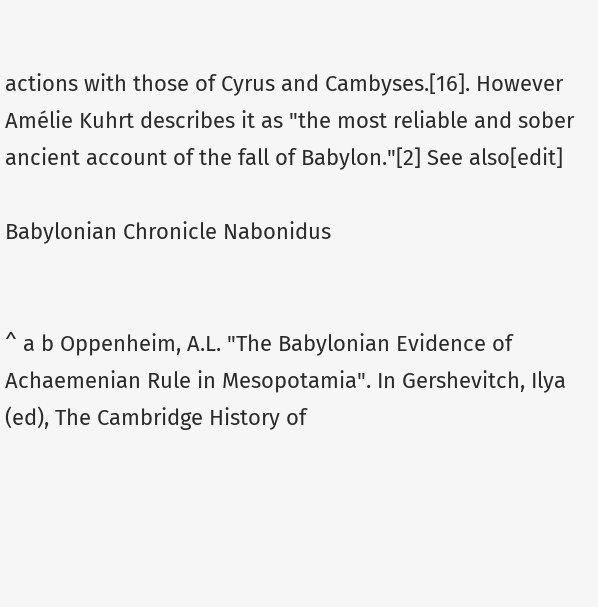actions with those of Cyrus and Cambyses.[16]. However Amélie Kuhrt describes it as "the most reliable and sober ancient account of the fall of Babylon."[2] See also[edit]

Babylonian Chronicle Nabonidus


^ a b Oppenheim, A.L. "The Babylonian Evidence of Achaemenian Rule in Mesopotamia". In Gershevitch, Ilya (ed), The Cambridge History of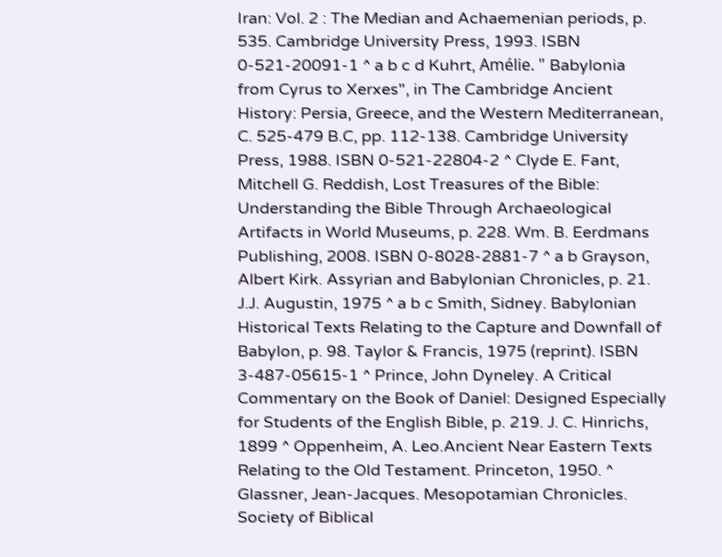Iran: Vol. 2 : The Median and Achaemenian periods, p. 535. Cambridge University Press, 1993. ISBN 0-521-20091-1 ^ a b c d Kuhrt, Amélie. " Babylonia
from Cyrus to Xerxes", in The Cambridge Ancient History: Persia, Greece, and the Western Mediterranean, C. 525-479 B.C, pp. 112-138. Cambridge University Press, 1988. ISBN 0-521-22804-2 ^ Clyde E. Fant, Mitchell G. Reddish, Lost Treasures of the Bible: Understanding the Bible Through Archaeological Artifacts in World Museums, p. 228. Wm. B. Eerdmans Publishing, 2008. ISBN 0-8028-2881-7 ^ a b Grayson, Albert Kirk. Assyrian and Babylonian Chronicles, p. 21. J.J. Augustin, 1975 ^ a b c Smith, Sidney. Babylonian Historical Texts Relating to the Capture and Downfall of Babylon, p. 98. Taylor & Francis, 1975 (reprint). ISBN 3-487-05615-1 ^ Prince, John Dyneley. A Critical Commentary on the Book of Daniel: Designed Especially for Students of the English Bible, p. 219. J. C. Hinrichs, 1899 ^ Oppenheim, A. Leo.Ancient Near Eastern Texts Relating to the Old Testament. Princeton, 1950. ^ Glassner, Jean-Jacques. Mesopotamian Chronicles. Society of Biblical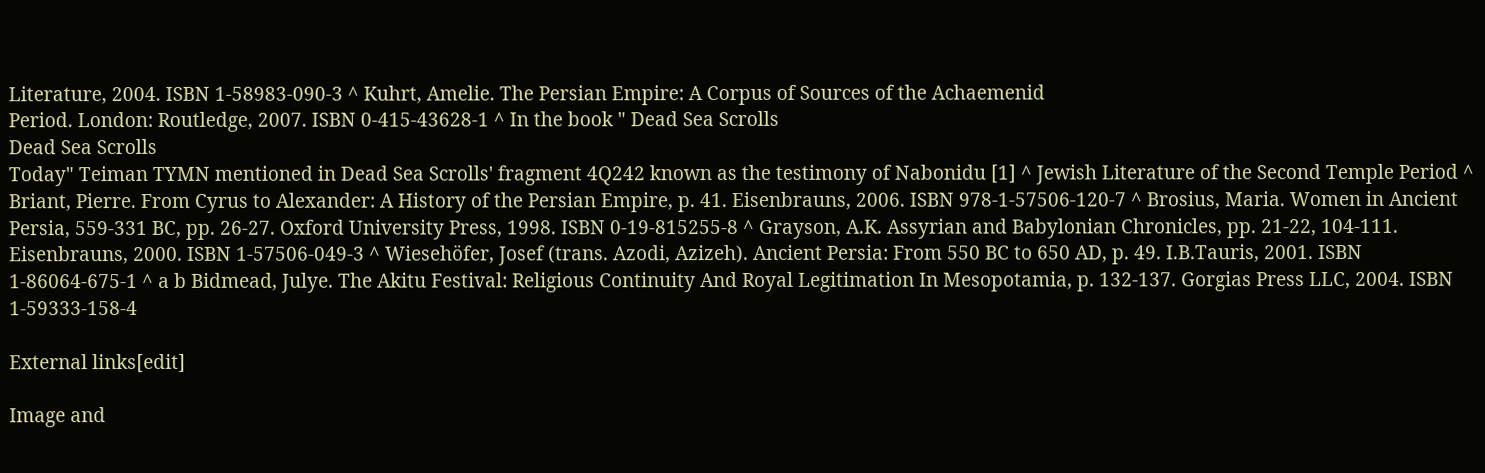Literature, 2004. ISBN 1-58983-090-3 ^ Kuhrt, Amelie. The Persian Empire: A Corpus of Sources of the Achaemenid
Period. London: Routledge, 2007. ISBN 0-415-43628-1 ^ In the book " Dead Sea Scrolls
Dead Sea Scrolls
Today" Teiman TYMN mentioned in Dead Sea Scrolls' fragment 4Q242 known as the testimony of Nabonidu [1] ^ Jewish Literature of the Second Temple Period ^ Briant, Pierre. From Cyrus to Alexander: A History of the Persian Empire, p. 41. Eisenbrauns, 2006. ISBN 978-1-57506-120-7 ^ Brosius, Maria. Women in Ancient Persia, 559-331 BC, pp. 26-27. Oxford University Press, 1998. ISBN 0-19-815255-8 ^ Grayson, A.K. Assyrian and Babylonian Chronicles, pp. 21-22, 104-111. Eisenbrauns, 2000. ISBN 1-57506-049-3 ^ Wiesehöfer, Josef (trans. Azodi, Azizeh). Ancient Persia: From 550 BC to 650 AD, p. 49. I.B.Tauris, 2001. ISBN 1-86064-675-1 ^ a b Bidmead, Julye. The Akitu Festival: Religious Continuity And Royal Legitimation In Mesopotamia, p. 132-137. Gorgias Press LLC, 2004. ISBN 1-59333-158-4

External links[edit]

Image and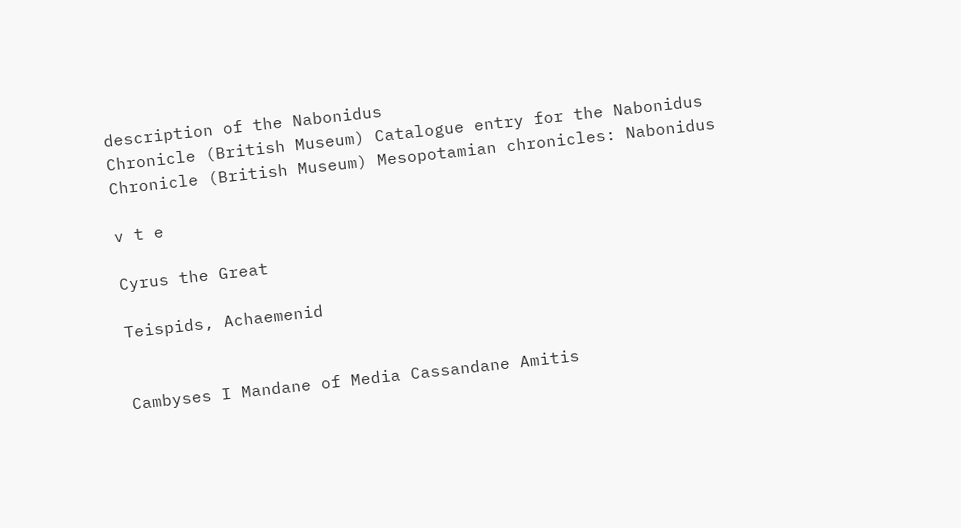description of the Nabonidus
Chronicle (British Museum) Catalogue entry for the Nabonidus
Chronicle (British Museum) Mesopotamian chronicles: Nabonidus

v t e

Cyrus the Great

Teispids, Achaemenid


Cambyses I Mandane of Media Cassandane Amitis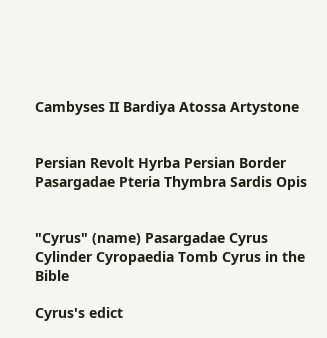Cambyses II Bardiya Atossa Artystone


Persian Revolt Hyrba Persian Border Pasargadae Pteria Thymbra Sardis Opis


"Cyrus" (name) Pasargadae Cyrus Cylinder Cyropaedia Tomb Cyrus in the Bible

Cyrus's edict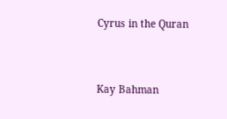Cyrus in the Quran


Kay Bahman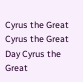Cyrus the Great
Cyrus the Great
Day Cyrus the Great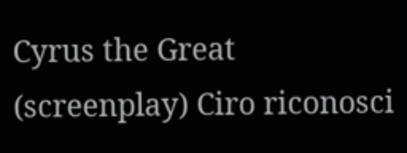Cyrus the Great
(screenplay) Ciro riconosci